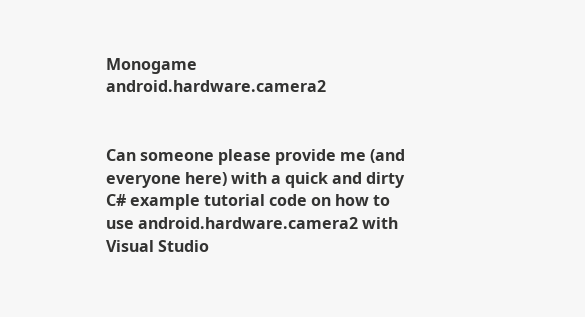Monogame android.hardware.camera2


Can someone please provide me (and everyone here) with a quick and dirty C# example tutorial code on how to use android.hardware.camera2 with Visual Studio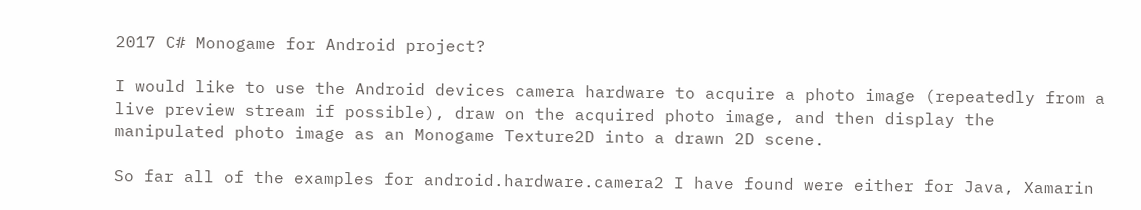2017 C# Monogame for Android project?

I would like to use the Android devices camera hardware to acquire a photo image (repeatedly from a live preview stream if possible), draw on the acquired photo image, and then display the manipulated photo image as an Monogame Texture2D into a drawn 2D scene.

So far all of the examples for android.hardware.camera2 I have found were either for Java, Xamarin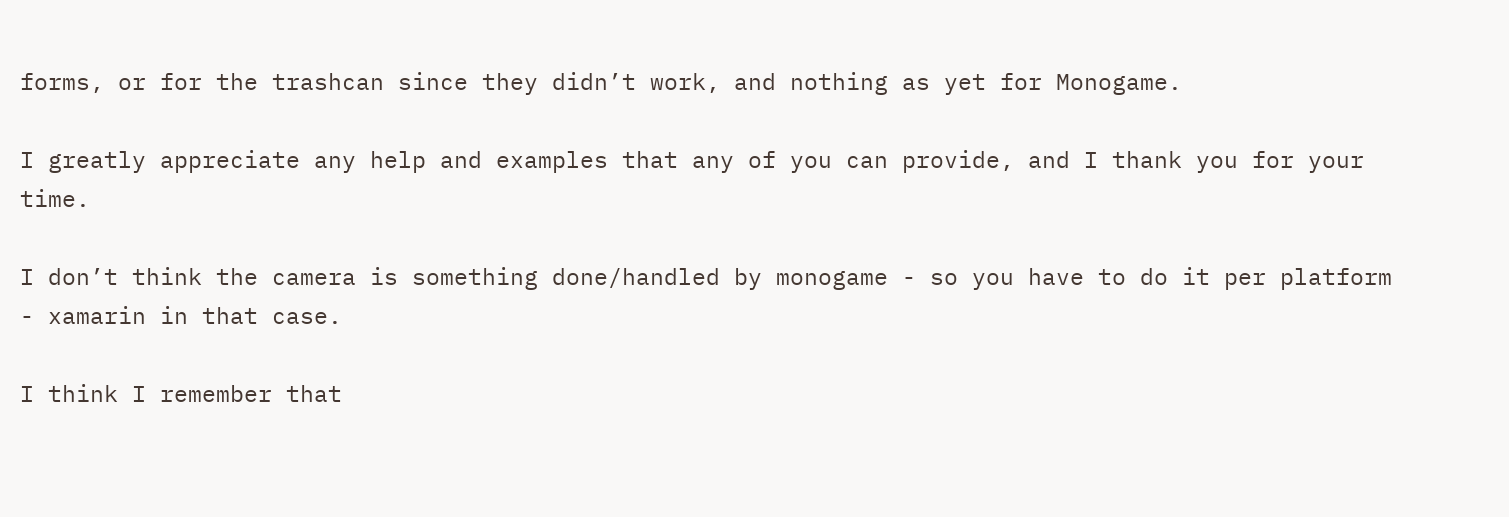forms, or for the trashcan since they didn’t work, and nothing as yet for Monogame.

I greatly appreciate any help and examples that any of you can provide, and I thank you for your time.

I don’t think the camera is something done/handled by monogame - so you have to do it per platform - xamarin in that case.

I think I remember that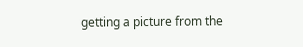getting a picture from the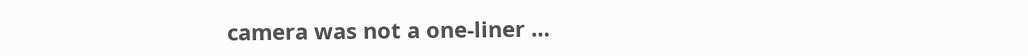camera was not a one-liner …